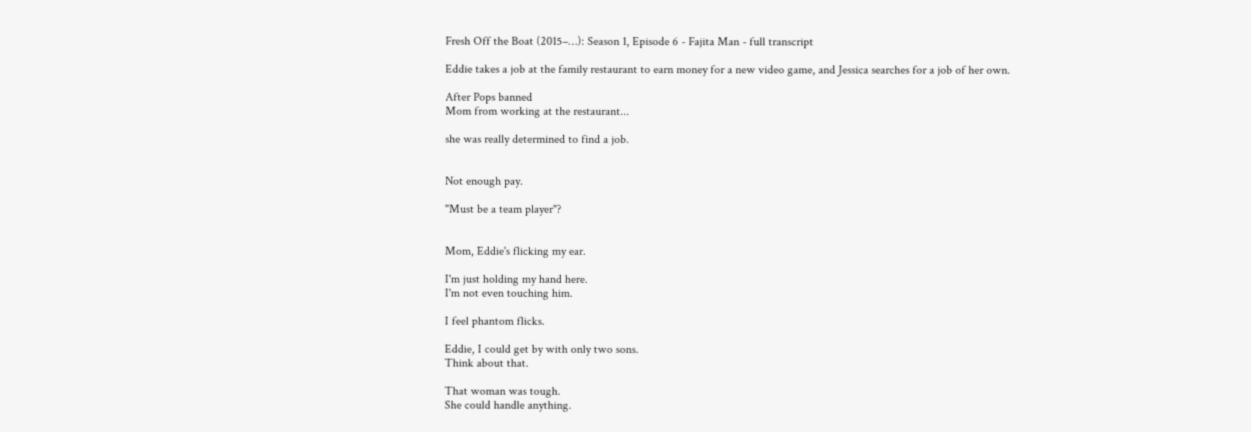Fresh Off the Boat (2015–…): Season 1, Episode 6 - Fajita Man - full transcript

Eddie takes a job at the family restaurant to earn money for a new video game, and Jessica searches for a job of her own.

After Pops banned
Mom from working at the restaurant...

she was really determined to find a job.


Not enough pay.

"Must be a team player"?


Mom, Eddie's flicking my ear.

I'm just holding my hand here.
I'm not even touching him.

I feel phantom flicks.

Eddie, I could get by with only two sons.
Think about that.

That woman was tough.
She could handle anything.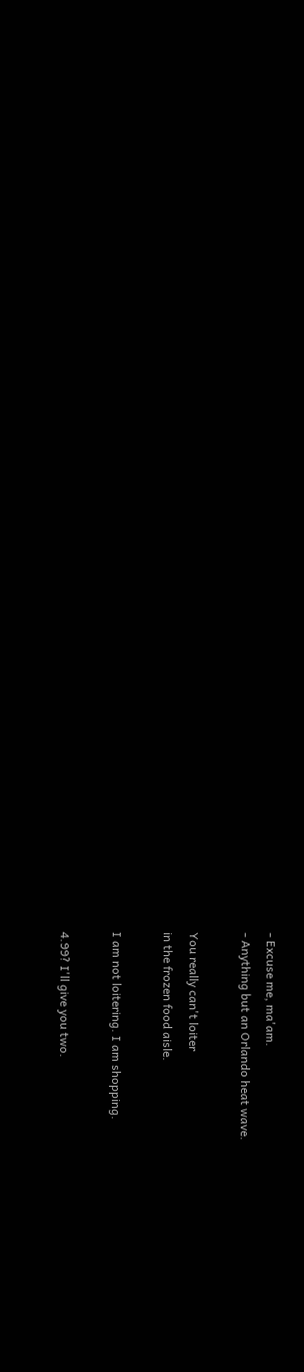- Excuse me, ma'am.
- Anything but an Orlando heat wave.

You really can't loiter
in the frozen food aisle.

I am not loitering. I am shopping.

4.99? I'll give you two.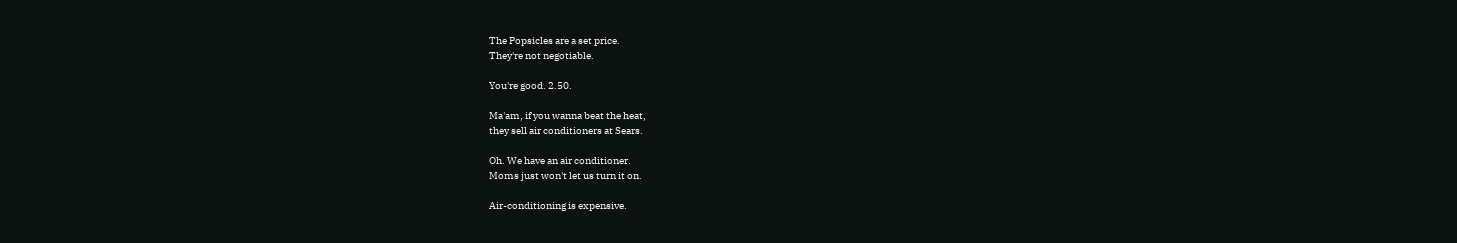The Popsicles are a set price.
They're not negotiable.

You're good. 2.50.

Ma'am, if you wanna beat the heat,
they sell air conditioners at Sears.

Oh. We have an air conditioner.
Moms just won't let us turn it on.

Air-conditioning is expensive.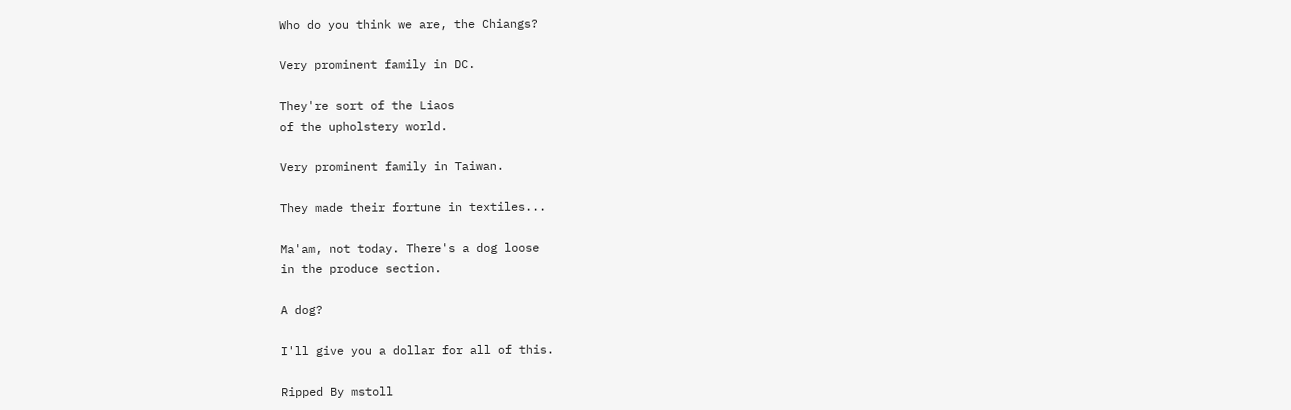Who do you think we are, the Chiangs?

Very prominent family in DC.

They're sort of the Liaos
of the upholstery world.

Very prominent family in Taiwan.

They made their fortune in textiles...

Ma'am, not today. There's a dog loose
in the produce section.

A dog?

I'll give you a dollar for all of this.

Ripped By mstoll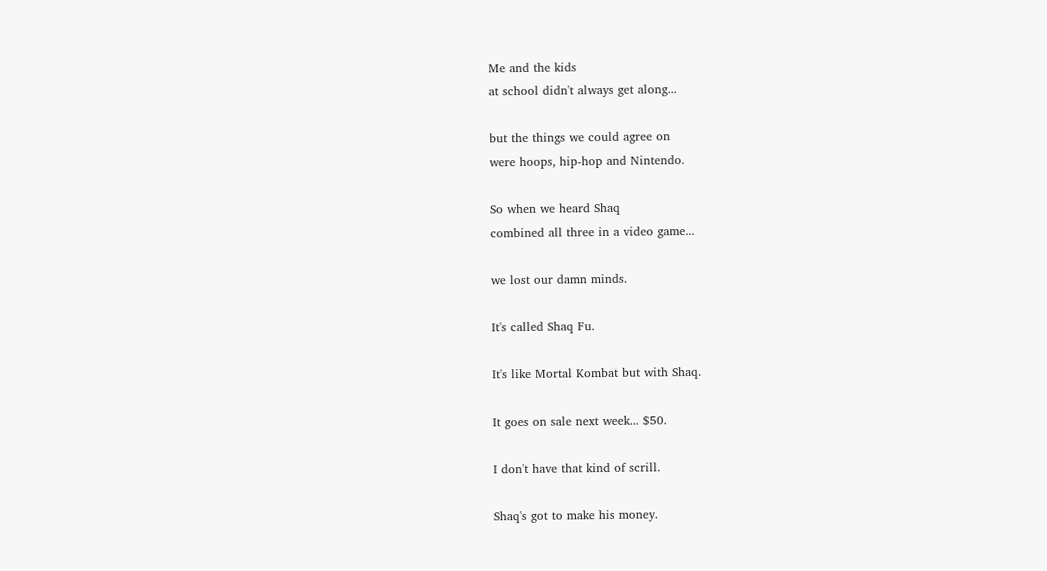Me and the kids
at school didn't always get along...

but the things we could agree on
were hoops, hip-hop and Nintendo.

So when we heard Shaq
combined all three in a video game...

we lost our damn minds.

It's called Shaq Fu.

It's like Mortal Kombat but with Shaq.

It goes on sale next week... $50.

I don't have that kind of scrill.

Shaq's got to make his money.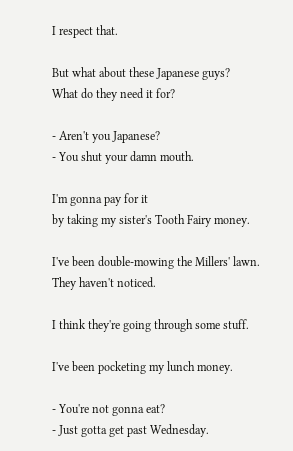I respect that.

But what about these Japanese guys?
What do they need it for?

- Aren't you Japanese?
- You shut your damn mouth.

I'm gonna pay for it
by taking my sister's Tooth Fairy money.

I've been double-mowing the Millers' lawn.
They haven't noticed.

I think they're going through some stuff.

I've been pocketing my lunch money.

- You're not gonna eat?
- Just gotta get past Wednesday.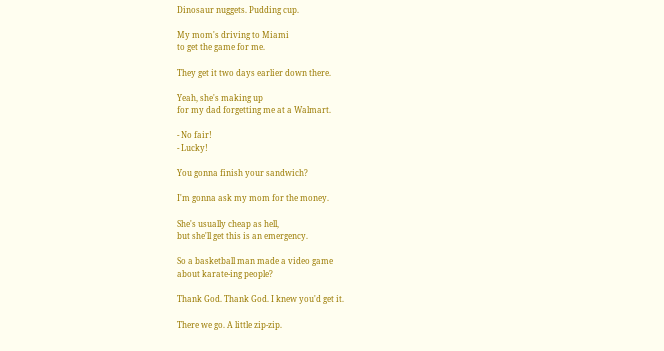Dinosaur nuggets. Pudding cup.

My mom's driving to Miami
to get the game for me.

They get it two days earlier down there.

Yeah, she's making up
for my dad forgetting me at a Walmart.

- No fair!
- Lucky!

You gonna finish your sandwich?

I'm gonna ask my mom for the money.

She's usually cheap as hell,
but she'll get this is an emergency.

So a basketball man made a video game
about karate-ing people?

Thank God. Thank God. I knew you'd get it.

There we go. A little zip-zip.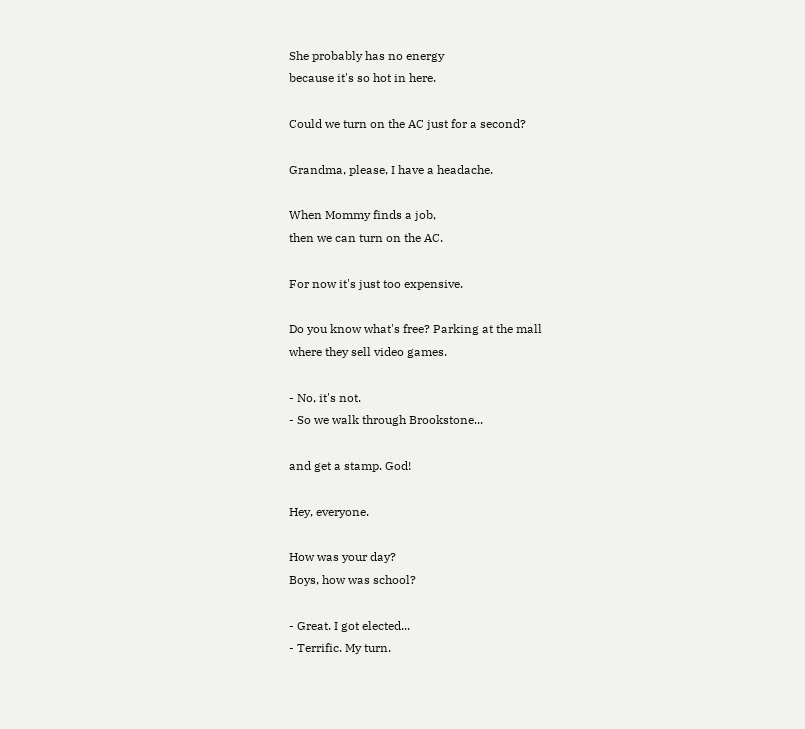She probably has no energy
because it's so hot in here.

Could we turn on the AC just for a second?

Grandma, please, I have a headache.

When Mommy finds a job,
then we can turn on the AC.

For now it's just too expensive.

Do you know what's free? Parking at the mall
where they sell video games.

- No, it's not.
- So we walk through Brookstone...

and get a stamp. God!

Hey, everyone.

How was your day?
Boys, how was school?

- Great. I got elected...
- Terrific. My turn.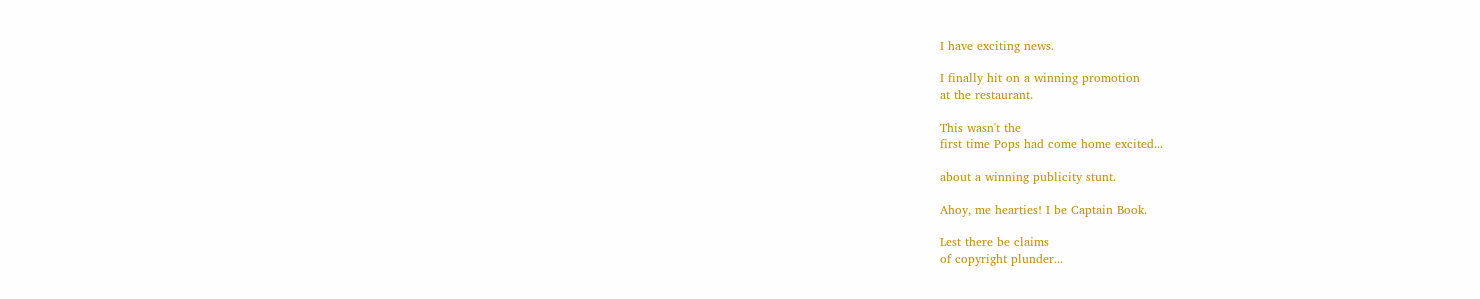I have exciting news.

I finally hit on a winning promotion
at the restaurant.

This wasn't the
first time Pops had come home excited...

about a winning publicity stunt.

Ahoy, me hearties! I be Captain Book.

Lest there be claims
of copyright plunder...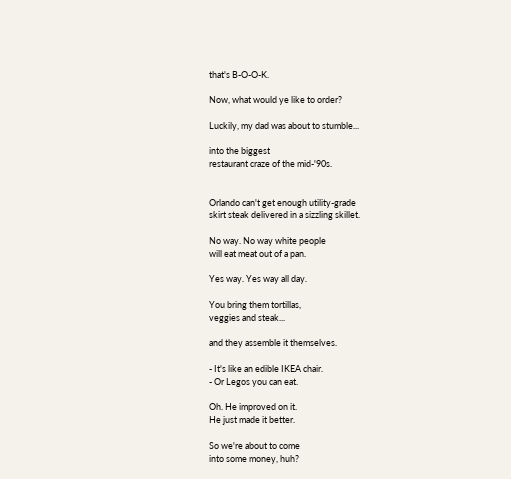that's B-O-O-K.

Now, what would ye like to order?

Luckily, my dad was about to stumble...

into the biggest
restaurant craze of the mid-'90s.


Orlando can't get enough utility-grade
skirt steak delivered in a sizzling skillet.

No way. No way white people
will eat meat out of a pan.

Yes way. Yes way all day.

You bring them tortillas,
veggies and steak...

and they assemble it themselves.

- It's like an edible IKEA chair.
- Or Legos you can eat.

Oh. He improved on it.
He just made it better.

So we're about to come
into some money, huh?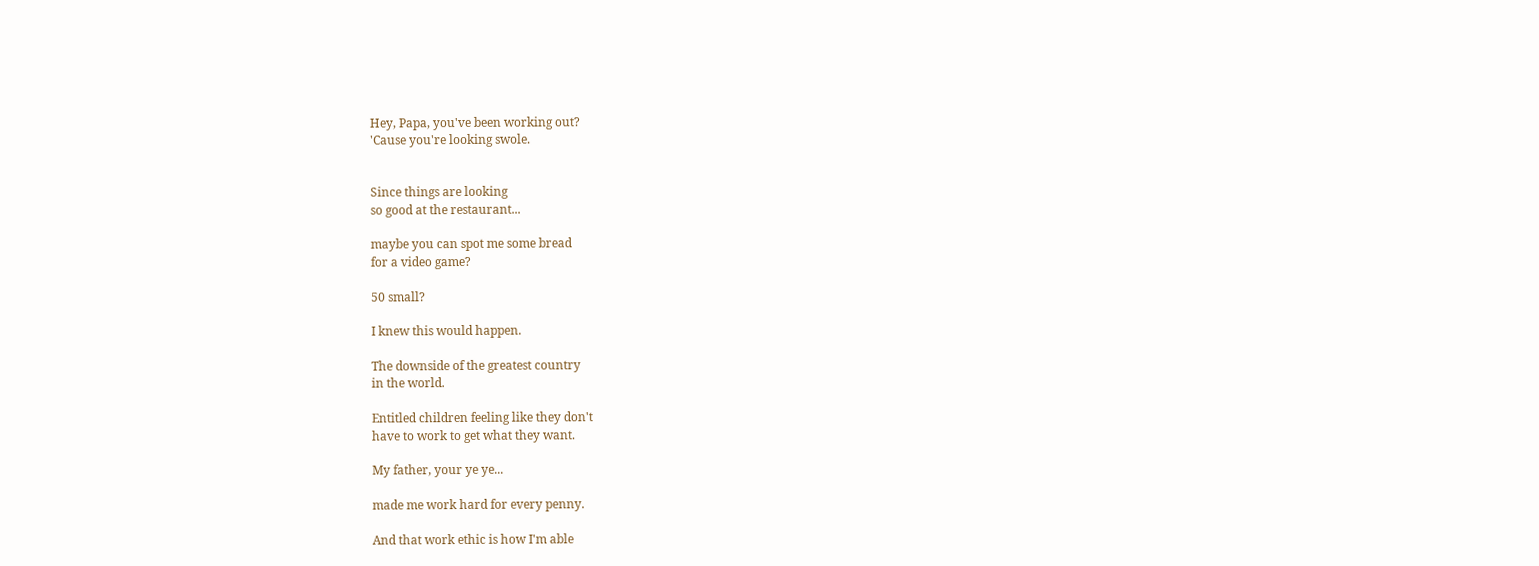Hey, Papa, you've been working out?
'Cause you're looking swole.


Since things are looking
so good at the restaurant...

maybe you can spot me some bread
for a video game?

50 small?

I knew this would happen.

The downside of the greatest country
in the world.

Entitled children feeling like they don't
have to work to get what they want.

My father, your ye ye...

made me work hard for every penny.

And that work ethic is how I'm able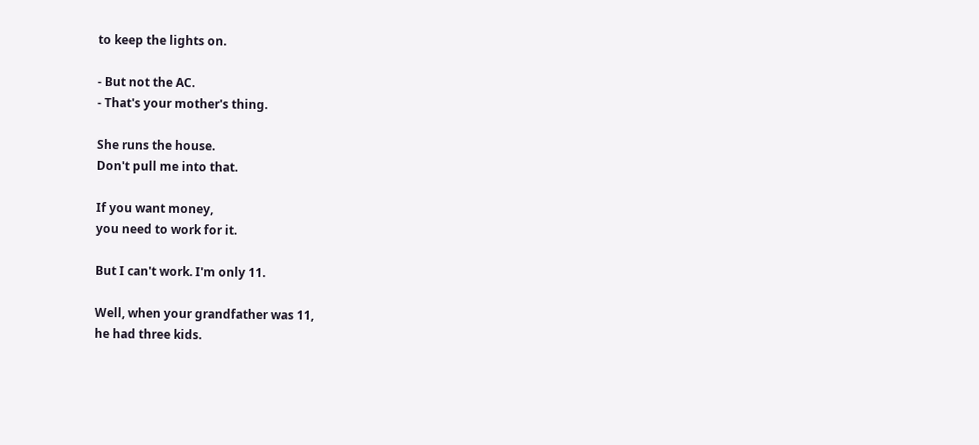to keep the lights on.

- But not the AC.
- That's your mother's thing.

She runs the house.
Don't pull me into that.

If you want money,
you need to work for it.

But I can't work. I'm only 11.

Well, when your grandfather was 11,
he had three kids.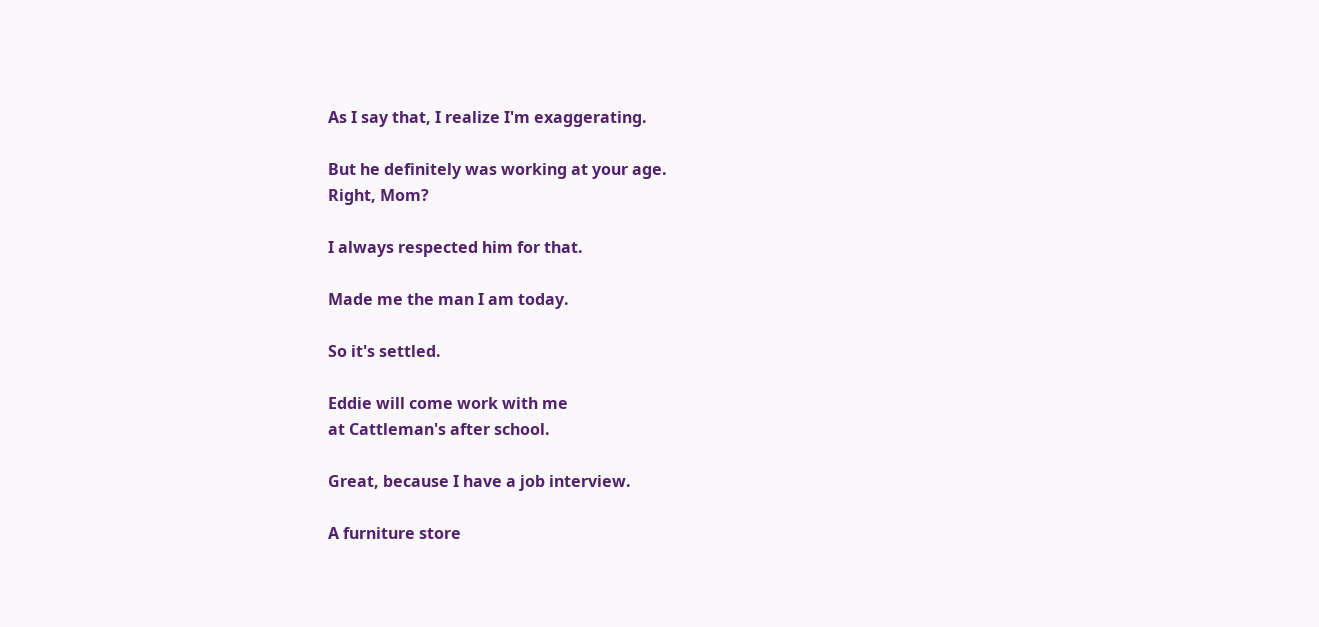As I say that, I realize I'm exaggerating.

But he definitely was working at your age.
Right, Mom?

I always respected him for that.

Made me the man I am today.

So it's settled.

Eddie will come work with me
at Cattleman's after school.

Great, because I have a job interview.

A furniture store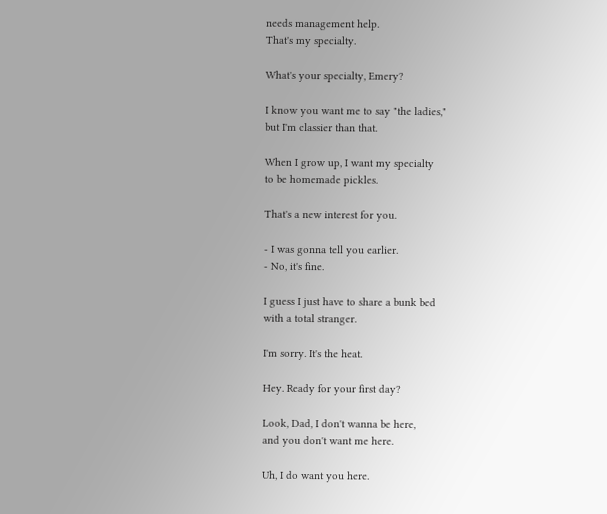needs management help.
That's my specialty.

What's your specialty, Emery?

I know you want me to say "the ladies,"
but I'm classier than that.

When I grow up, I want my specialty
to be homemade pickles.

That's a new interest for you.

- I was gonna tell you earlier.
- No, it's fine.

I guess I just have to share a bunk bed
with a total stranger.

I'm sorry. It's the heat.

Hey. Ready for your first day?

Look, Dad, I don't wanna be here,
and you don't want me here.

Uh, I do want you here.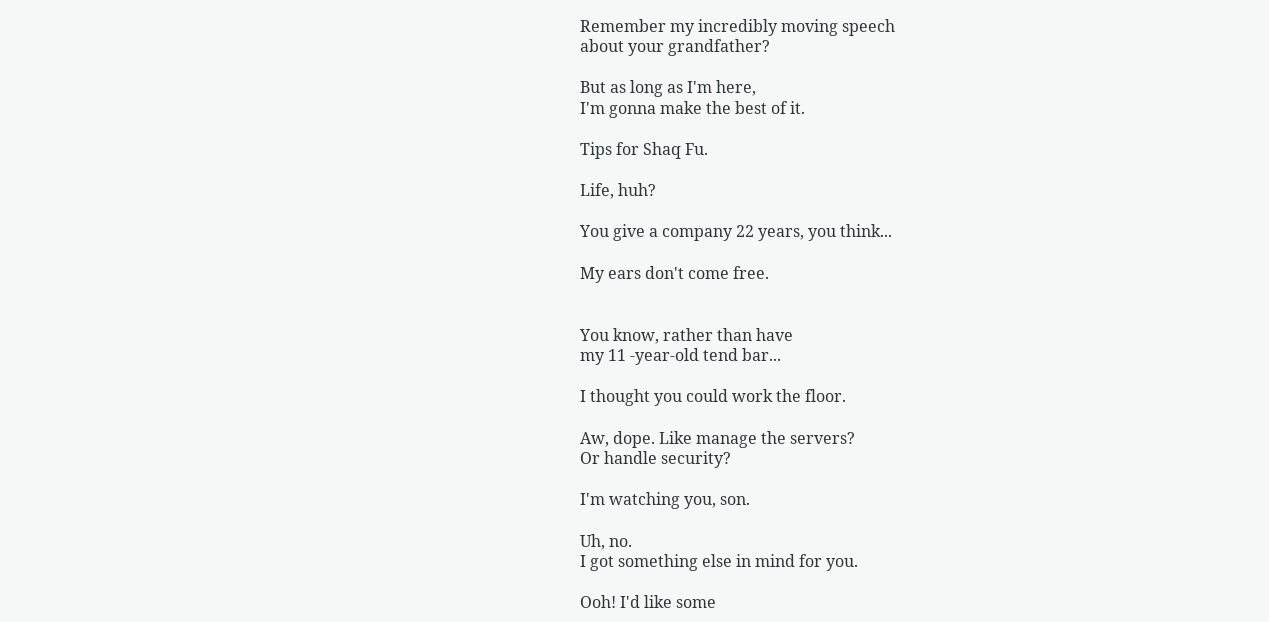Remember my incredibly moving speech
about your grandfather?

But as long as I'm here,
I'm gonna make the best of it.

Tips for Shaq Fu.

Life, huh?

You give a company 22 years, you think...

My ears don't come free.


You know, rather than have
my 11 -year-old tend bar...

I thought you could work the floor.

Aw, dope. Like manage the servers?
Or handle security?

I'm watching you, son.

Uh, no.
I got something else in mind for you.

Ooh! I'd like some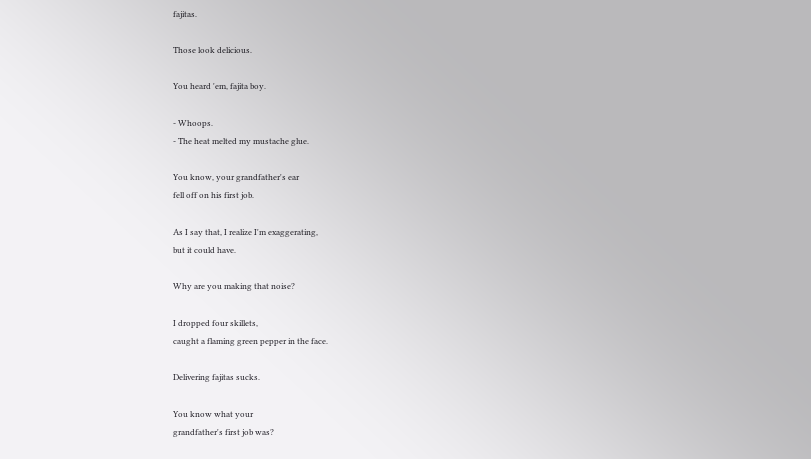fajitas.

Those look delicious.

You heard 'em, fajita boy.

- Whoops.
- The heat melted my mustache glue.

You know, your grandfather's ear
fell off on his first job.

As I say that, I realize I'm exaggerating,
but it could have.

Why are you making that noise?

I dropped four skillets,
caught a flaming green pepper in the face.

Delivering fajitas sucks.

You know what your
grandfather's first job was?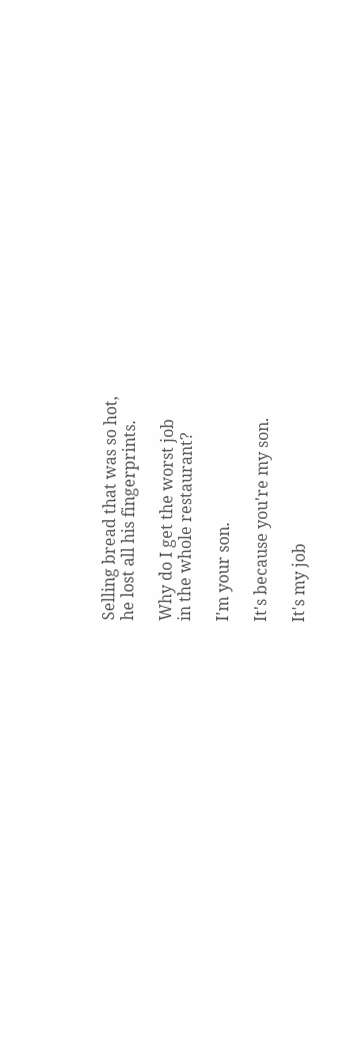Selling bread that was so hot,
he lost all his fingerprints.

Why do I get the worst job
in the whole restaurant?

I'm your son.

It's because you're my son.

It's my job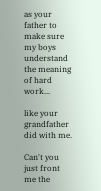as your father to make sure my boys
understand the meaning of hard work...

like your grandfather did with me.

Can't you just front me the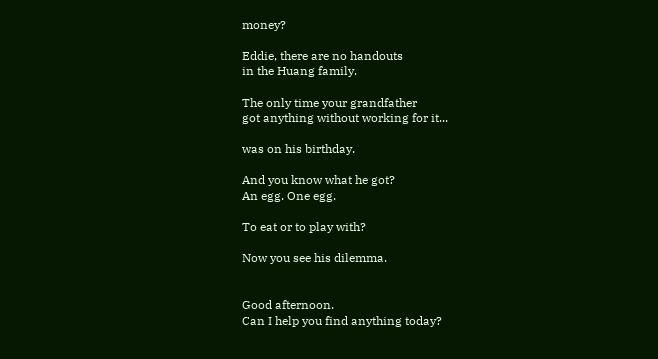money?

Eddie, there are no handouts
in the Huang family.

The only time your grandfather
got anything without working for it...

was on his birthday.

And you know what he got?
An egg. One egg.

To eat or to play with?

Now you see his dilemma.


Good afternoon.
Can I help you find anything today?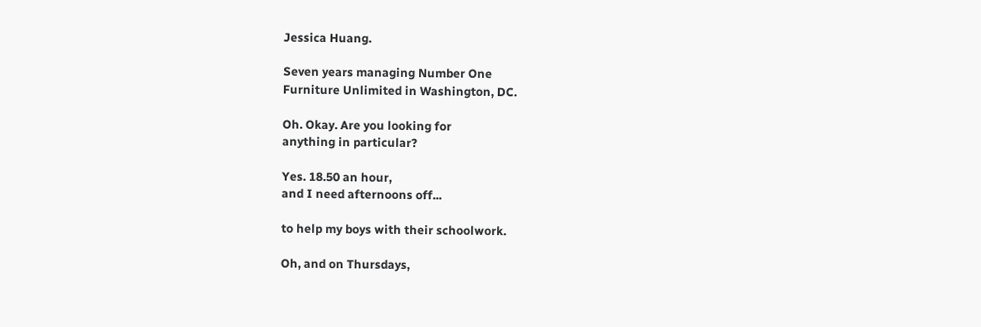Jessica Huang.

Seven years managing Number One
Furniture Unlimited in Washington, DC.

Oh. Okay. Are you looking for
anything in particular?

Yes. 18.50 an hour,
and I need afternoons off...

to help my boys with their schoolwork.

Oh, and on Thursdays,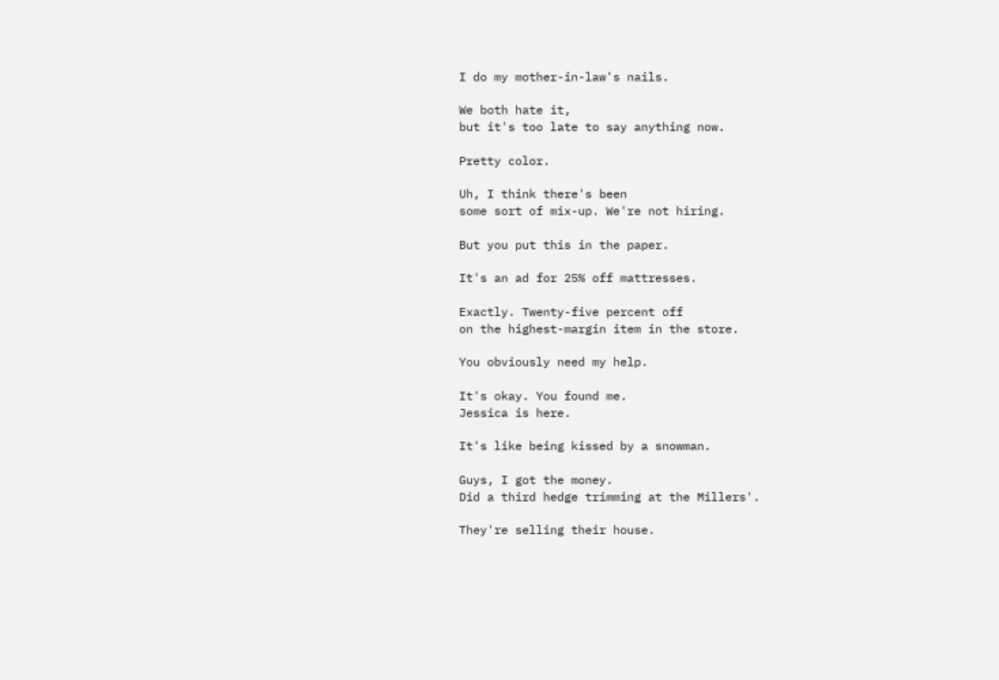I do my mother-in-law's nails.

We both hate it,
but it's too late to say anything now.

Pretty color.

Uh, I think there's been
some sort of mix-up. We're not hiring.

But you put this in the paper.

It's an ad for 25% off mattresses.

Exactly. Twenty-five percent off
on the highest-margin item in the store.

You obviously need my help.

It's okay. You found me.
Jessica is here.

It's like being kissed by a snowman.

Guys, I got the money.
Did a third hedge trimming at the Millers'.

They're selling their house.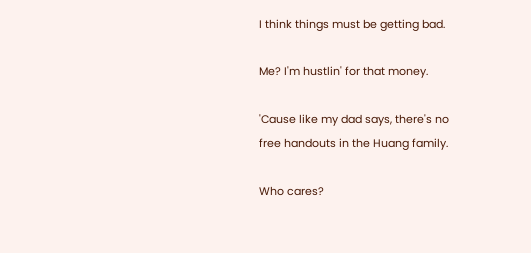I think things must be getting bad.

Me? I'm hustlin' for that money.

'Cause like my dad says, there's no
free handouts in the Huang family.

Who cares?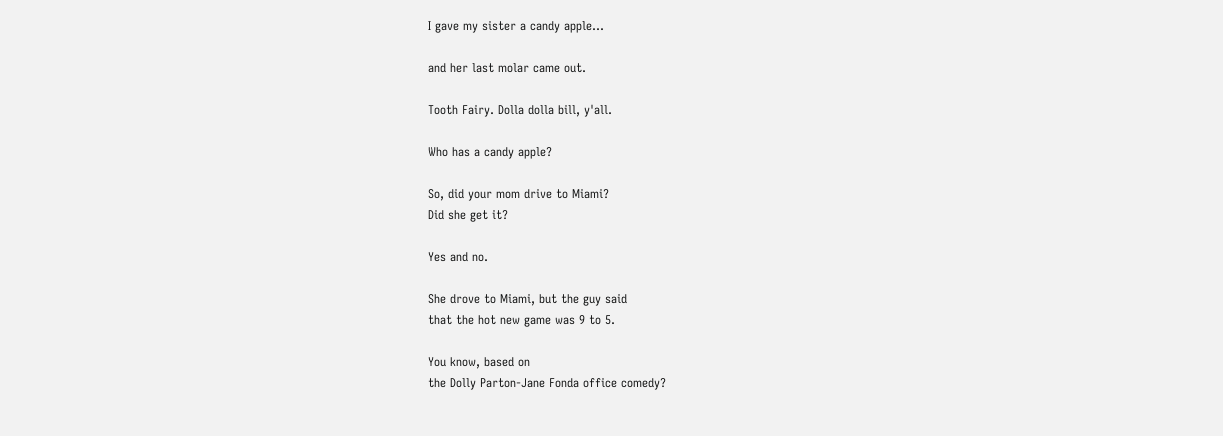I gave my sister a candy apple...

and her last molar came out.

Tooth Fairy. Dolla dolla bill, y'all.

Who has a candy apple?

So, did your mom drive to Miami?
Did she get it?

Yes and no.

She drove to Miami, but the guy said
that the hot new game was 9 to 5.

You know, based on
the Dolly Parton-Jane Fonda office comedy?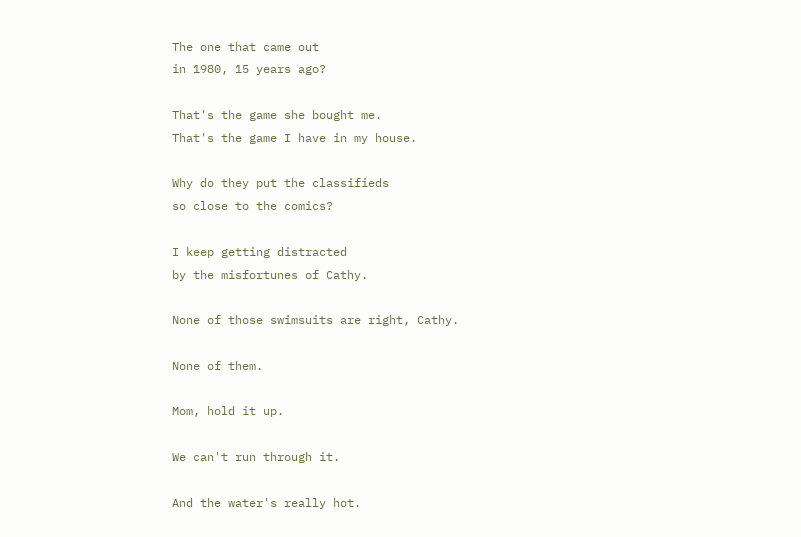The one that came out
in 1980, 15 years ago?

That's the game she bought me.
That's the game I have in my house.

Why do they put the classifieds
so close to the comics?

I keep getting distracted
by the misfortunes of Cathy.

None of those swimsuits are right, Cathy.

None of them.

Mom, hold it up.

We can't run through it.

And the water's really hot.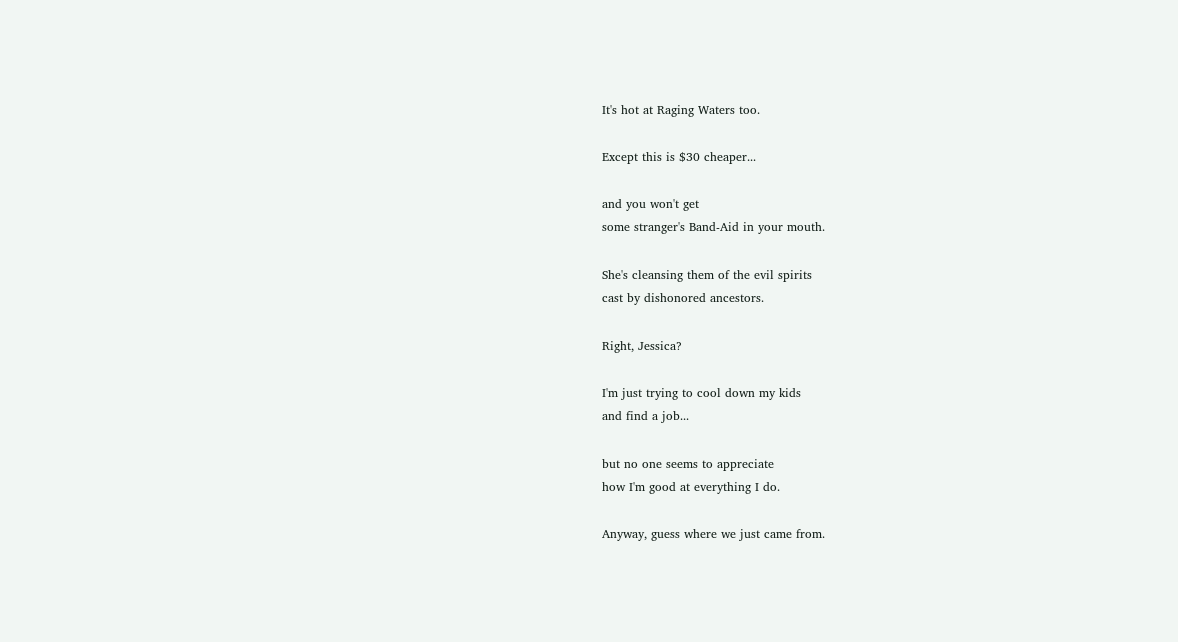It's hot at Raging Waters too.

Except this is $30 cheaper...

and you won't get
some stranger's Band-Aid in your mouth.

She's cleansing them of the evil spirits
cast by dishonored ancestors.

Right, Jessica?

I'm just trying to cool down my kids
and find a job...

but no one seems to appreciate
how I'm good at everything I do.

Anyway, guess where we just came from.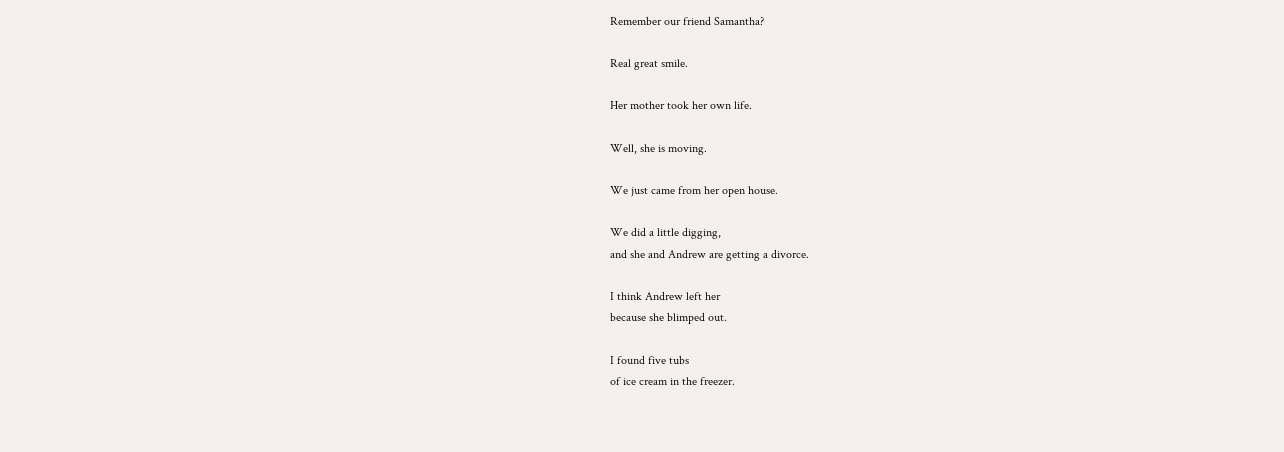Remember our friend Samantha?

Real great smile.

Her mother took her own life.

Well, she is moving.

We just came from her open house.

We did a little digging,
and she and Andrew are getting a divorce.

I think Andrew left her
because she blimped out.

I found five tubs
of ice cream in the freezer.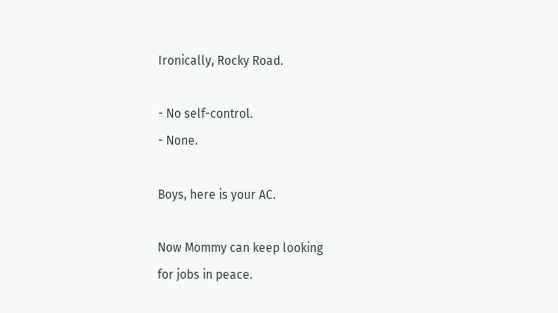Ironically, Rocky Road.

- No self-control.
- None.

Boys, here is your AC.

Now Mommy can keep looking
for jobs in peace.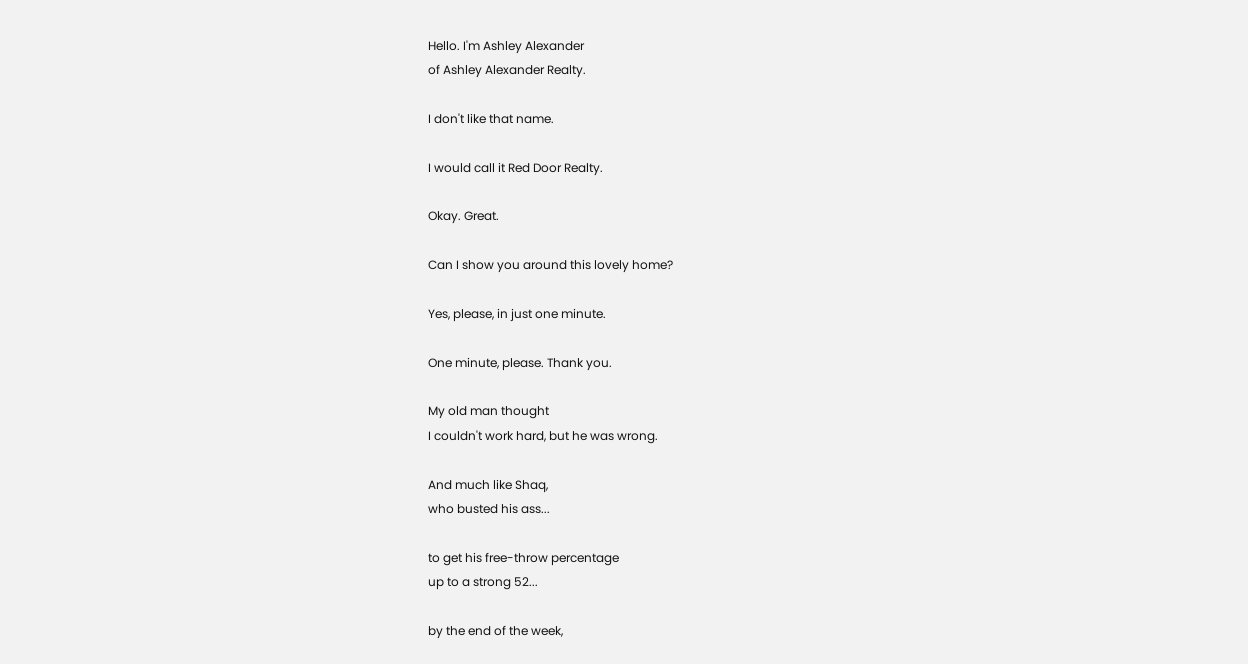Hello. I'm Ashley Alexander
of Ashley Alexander Realty.

I don't like that name.

I would call it Red Door Realty.

Okay. Great.

Can I show you around this lovely home?

Yes, please, in just one minute.

One minute, please. Thank you.

My old man thought
I couldn't work hard, but he was wrong.

And much like Shaq,
who busted his ass...

to get his free-throw percentage
up to a strong 52...

by the end of the week,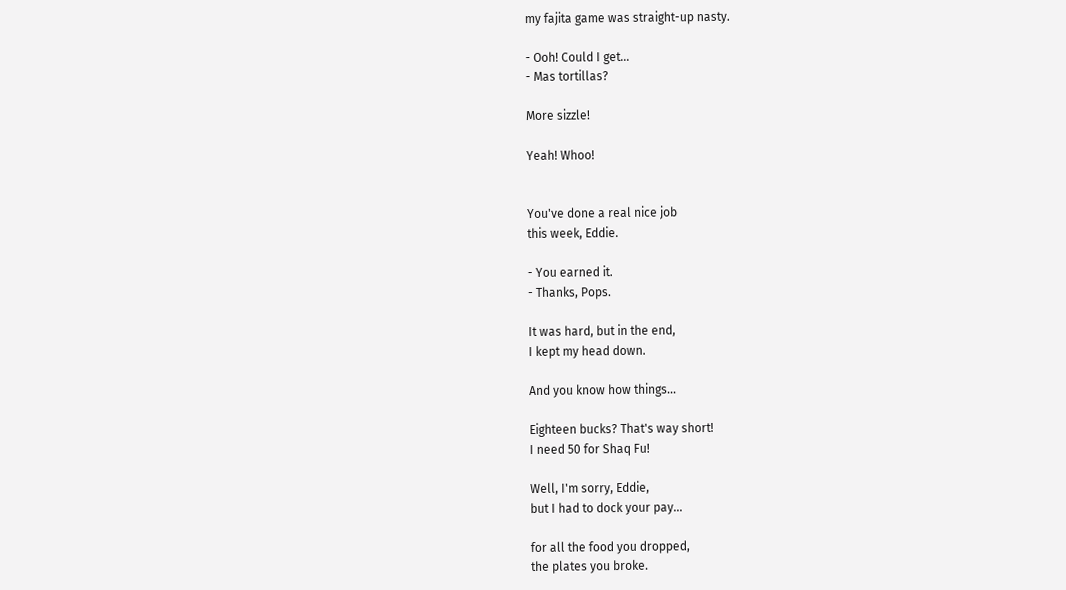my fajita game was straight-up nasty.

- Ooh! Could I get...
- Mas tortillas?

More sizzle!

Yeah! Whoo!


You've done a real nice job
this week, Eddie.

- You earned it.
- Thanks, Pops.

It was hard, but in the end,
I kept my head down.

And you know how things...

Eighteen bucks? That's way short!
I need 50 for Shaq Fu!

Well, I'm sorry, Eddie,
but I had to dock your pay...

for all the food you dropped,
the plates you broke.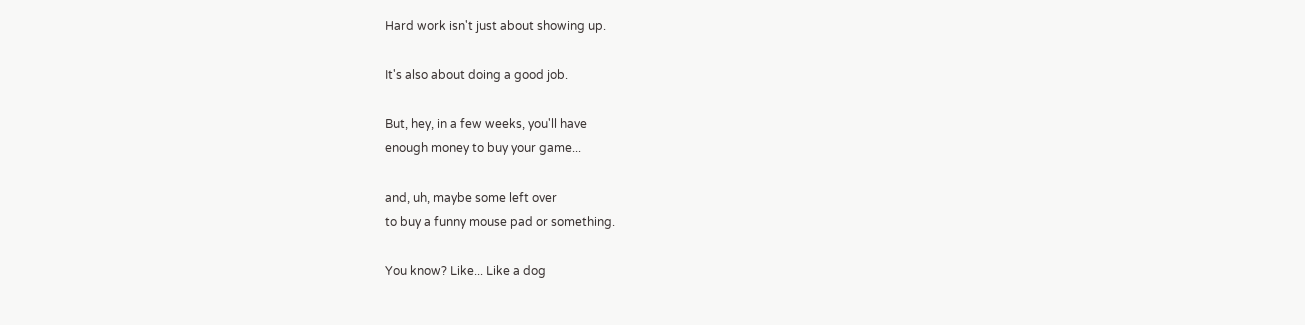Hard work isn't just about showing up.

It's also about doing a good job.

But, hey, in a few weeks, you'll have
enough money to buy your game...

and, uh, maybe some left over
to buy a funny mouse pad or something.

You know? Like... Like a dog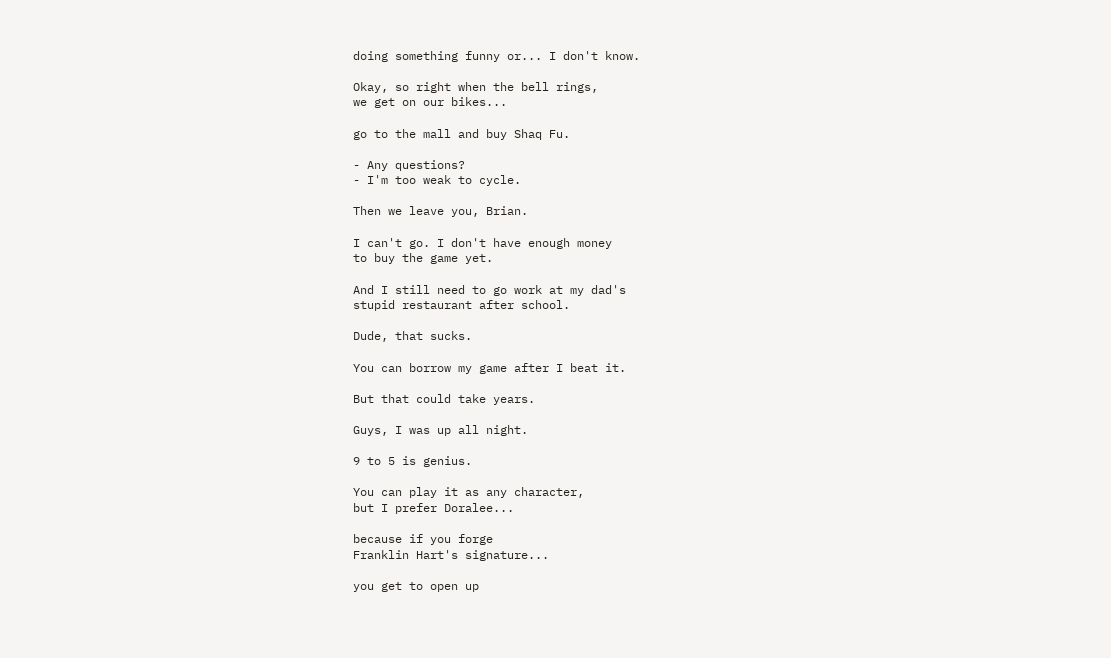doing something funny or... I don't know.

Okay, so right when the bell rings,
we get on our bikes...

go to the mall and buy Shaq Fu.

- Any questions?
- I'm too weak to cycle.

Then we leave you, Brian.

I can't go. I don't have enough money
to buy the game yet.

And I still need to go work at my dad's
stupid restaurant after school.

Dude, that sucks.

You can borrow my game after I beat it.

But that could take years.

Guys, I was up all night.

9 to 5 is genius.

You can play it as any character,
but I prefer Doralee...

because if you forge
Franklin Hart's signature...

you get to open up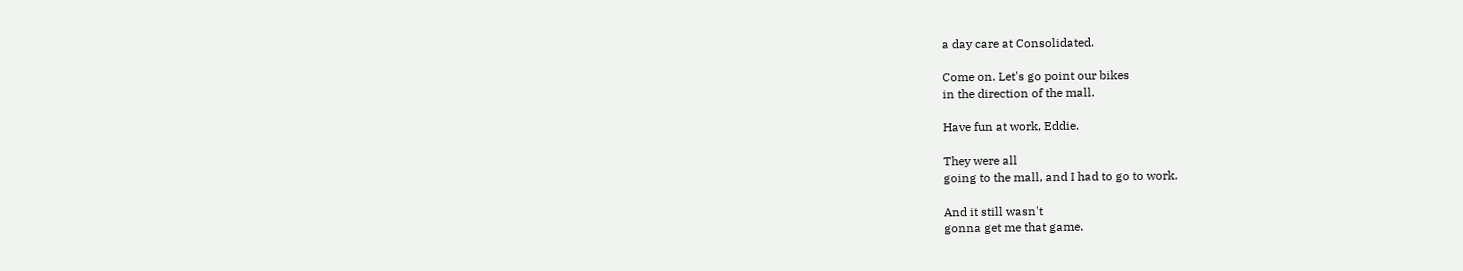a day care at Consolidated.

Come on. Let's go point our bikes
in the direction of the mall.

Have fun at work, Eddie.

They were all
going to the mall, and I had to go to work.

And it still wasn't
gonna get me that game.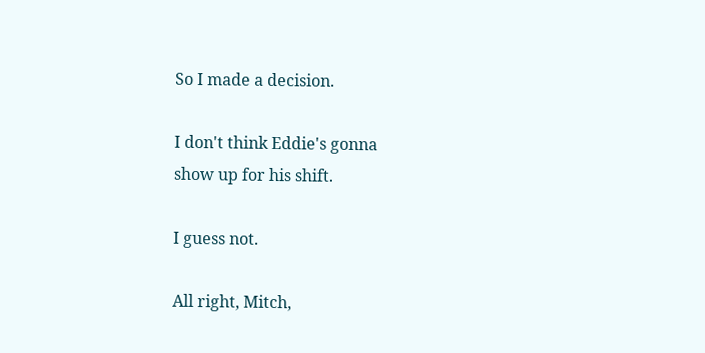So I made a decision.

I don't think Eddie's gonna
show up for his shift.

I guess not.

All right, Mitch,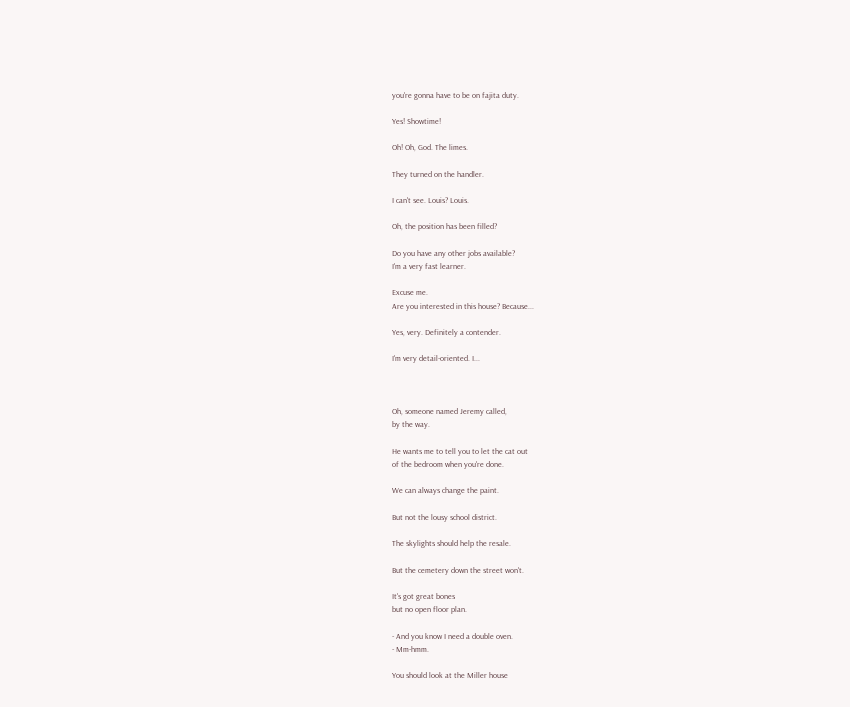you're gonna have to be on fajita duty.

Yes! Showtime!

Oh! Oh, God. The limes.

They turned on the handler.

I can't see. Louis? Louis.

Oh, the position has been filled?

Do you have any other jobs available?
I'm a very fast learner.

Excuse me.
Are you interested in this house? Because...

Yes, very. Definitely a contender.

I'm very detail-oriented. I...



Oh, someone named Jeremy called,
by the way.

He wants me to tell you to let the cat out
of the bedroom when you're done.

We can always change the paint.

But not the lousy school district.

The skylights should help the resale.

But the cemetery down the street won't.

It's got great bones
but no open floor plan.

- And you know I need a double oven.
- Mm-hmm.

You should look at the Miller house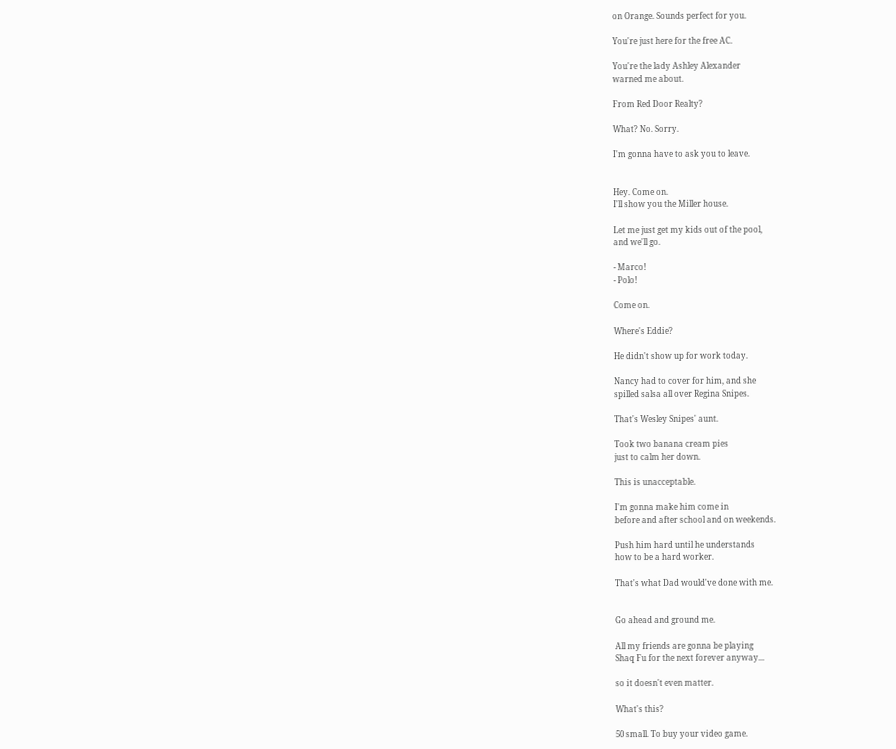on Orange. Sounds perfect for you.

You're just here for the free AC.

You're the lady Ashley Alexander
warned me about.

From Red Door Realty?

What? No. Sorry.

I'm gonna have to ask you to leave.


Hey. Come on.
I'll show you the Miller house.

Let me just get my kids out of the pool,
and we'll go.

- Marco!
- Polo!

Come on.

Where's Eddie?

He didn't show up for work today.

Nancy had to cover for him, and she
spilled salsa all over Regina Snipes.

That's Wesley Snipes' aunt.

Took two banana cream pies
just to calm her down.

This is unacceptable.

I'm gonna make him come in
before and after school and on weekends.

Push him hard until he understands
how to be a hard worker.

That's what Dad would've done with me.


Go ahead and ground me.

All my friends are gonna be playing
Shaq Fu for the next forever anyway...

so it doesn't even matter.

What's this?

50 small. To buy your video game.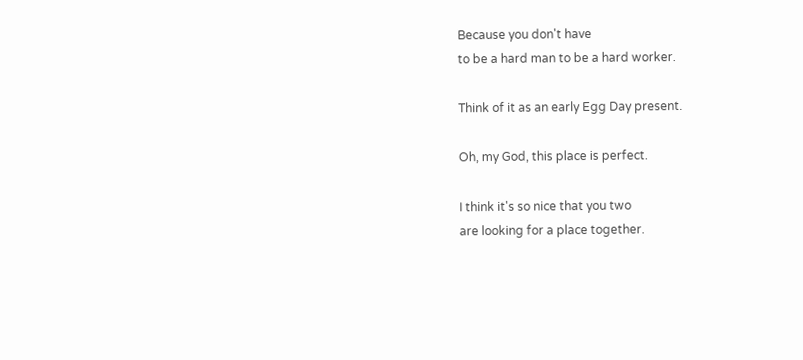Because you don't have
to be a hard man to be a hard worker.

Think of it as an early Egg Day present.

Oh, my God, this place is perfect.

I think it's so nice that you two
are looking for a place together.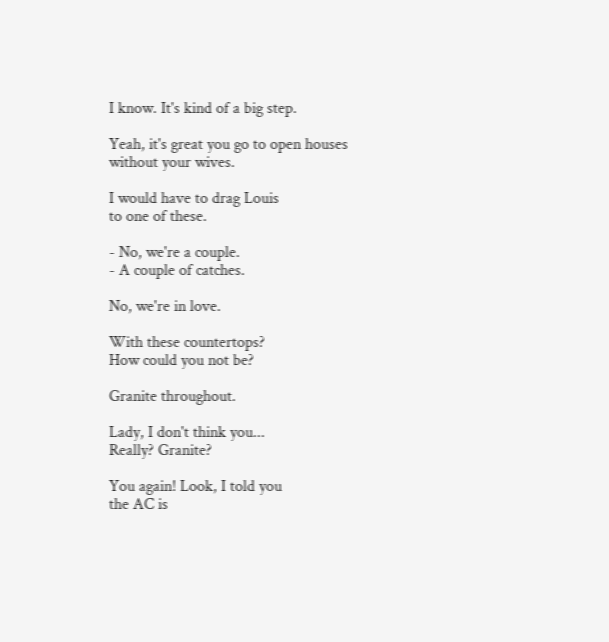I know. It's kind of a big step.

Yeah, it's great you go to open houses
without your wives.

I would have to drag Louis
to one of these.

- No, we're a couple.
- A couple of catches.

No, we're in love.

With these countertops?
How could you not be?

Granite throughout.

Lady, I don't think you...
Really? Granite?

You again! Look, I told you
the AC is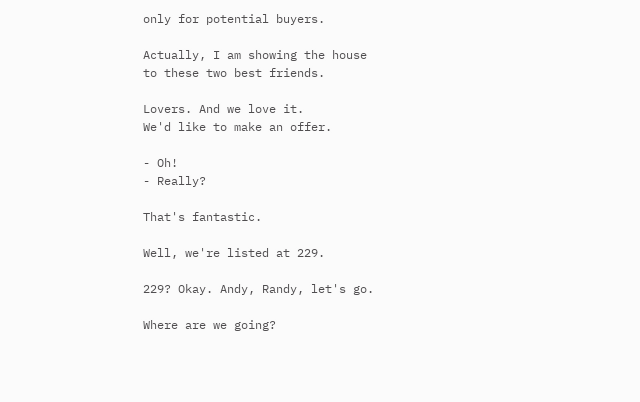only for potential buyers.

Actually, I am showing the house
to these two best friends.

Lovers. And we love it.
We'd like to make an offer.

- Oh!
- Really?

That's fantastic.

Well, we're listed at 229.

229? Okay. Andy, Randy, let's go.

Where are we going?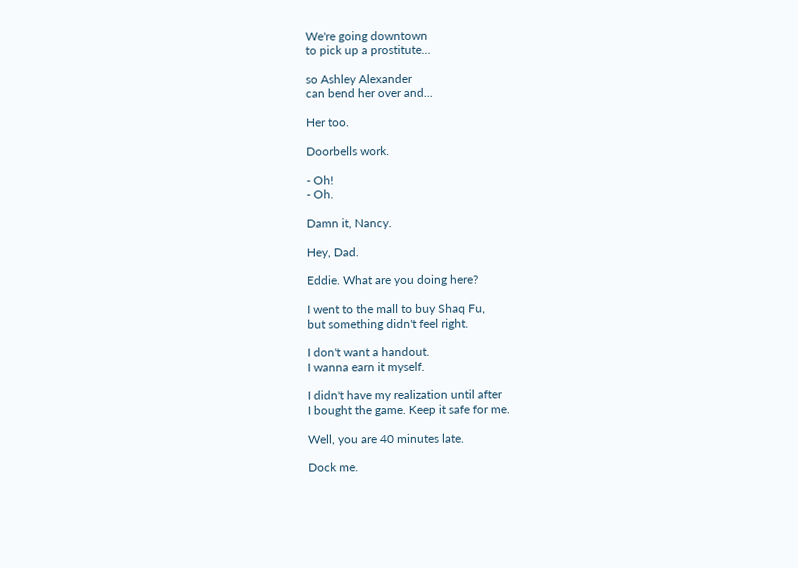We're going downtown
to pick up a prostitute...

so Ashley Alexander
can bend her over and...

Her too.

Doorbells work.

- Oh!
- Oh.

Damn it, Nancy.

Hey, Dad.

Eddie. What are you doing here?

I went to the mall to buy Shaq Fu,
but something didn't feel right.

I don't want a handout.
I wanna earn it myself.

I didn't have my realization until after
I bought the game. Keep it safe for me.

Well, you are 40 minutes late.

Dock me.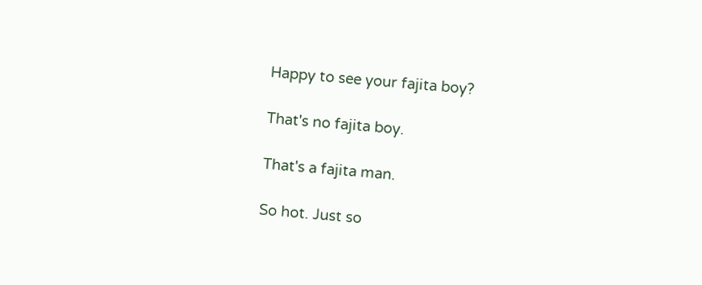Happy to see your fajita boy?

That's no fajita boy.

That's a fajita man.

So hot. Just so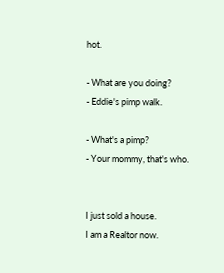hot.

- What are you doing?
- Eddie's pimp walk.

- What's a pimp?
- Your mommy, that's who.


I just sold a house.
I am a Realtor now.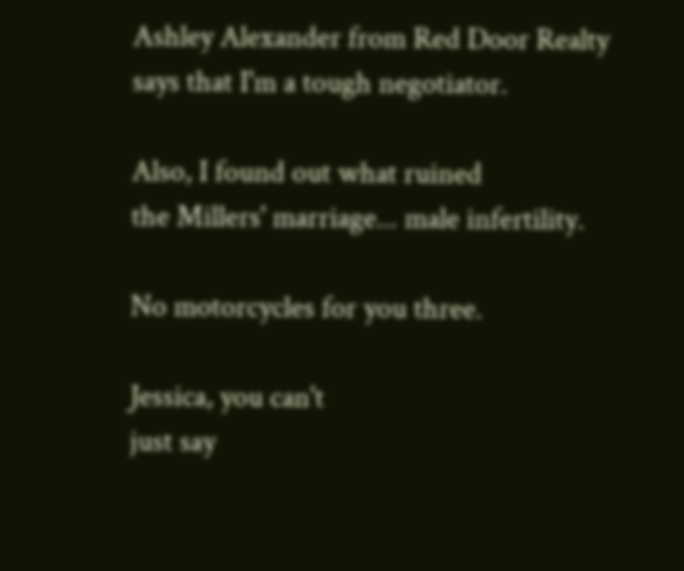Ashley Alexander from Red Door Realty
says that I'm a tough negotiator.

Also, I found out what ruined
the Millers' marriage... male infertility.

No motorcycles for you three.

Jessica, you can't
just say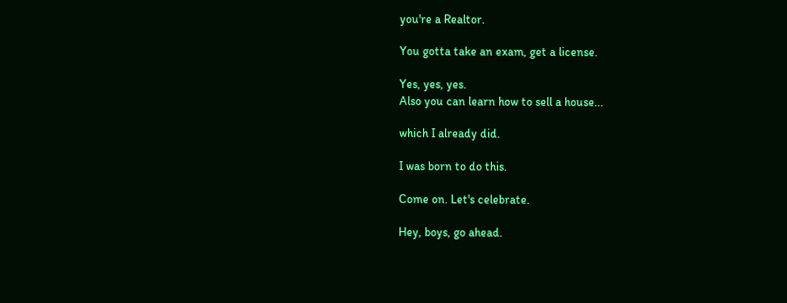you're a Realtor.

You gotta take an exam, get a license.

Yes, yes, yes.
Also you can learn how to sell a house...

which I already did.

I was born to do this.

Come on. Let's celebrate.

Hey, boys, go ahead.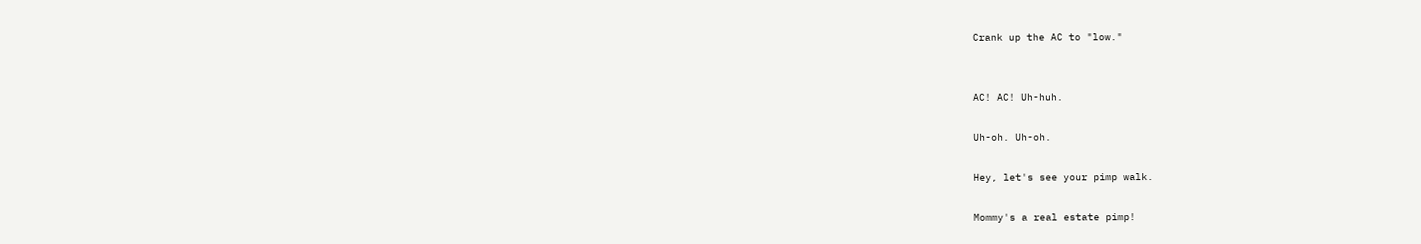Crank up the AC to "low."


AC! AC! Uh-huh.

Uh-oh. Uh-oh.

Hey, let's see your pimp walk.

Mommy's a real estate pimp!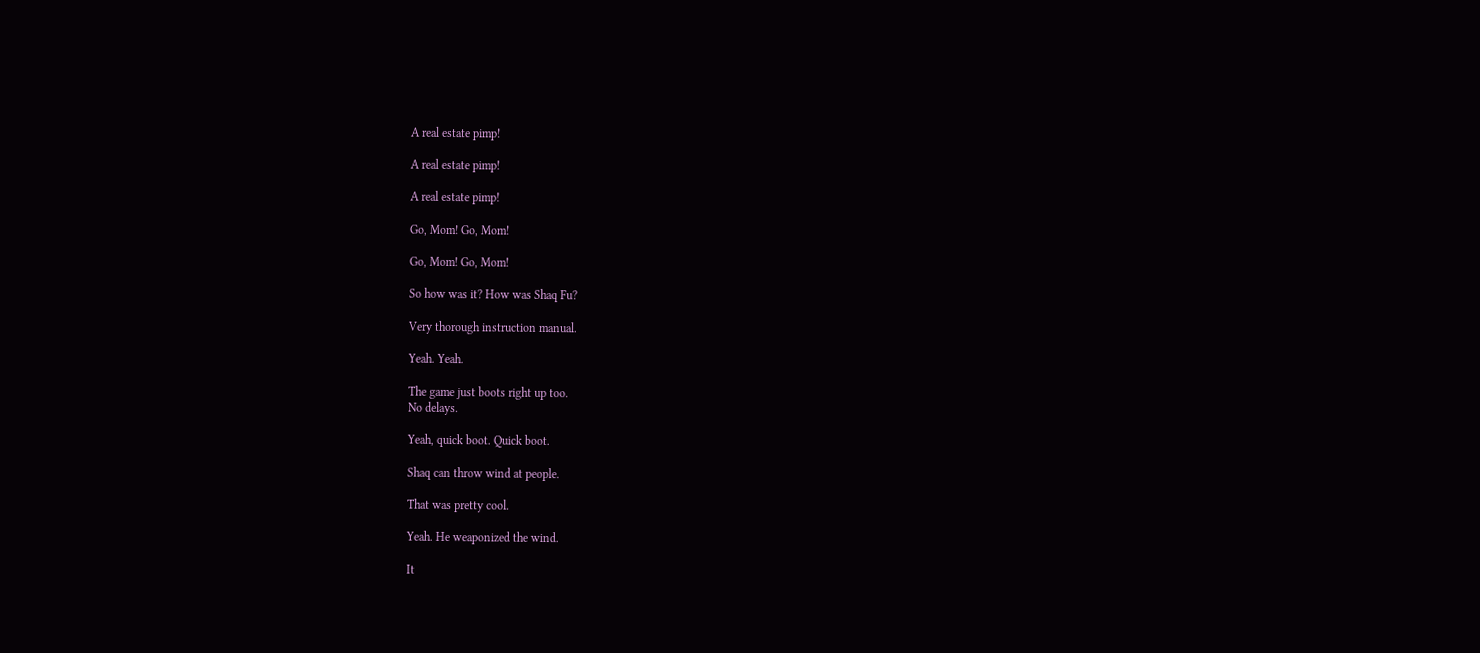A real estate pimp!

A real estate pimp!

A real estate pimp!

Go, Mom! Go, Mom!

Go, Mom! Go, Mom!

So how was it? How was Shaq Fu?

Very thorough instruction manual.

Yeah. Yeah.

The game just boots right up too.
No delays.

Yeah, quick boot. Quick boot.

Shaq can throw wind at people.

That was pretty cool.

Yeah. He weaponized the wind.

It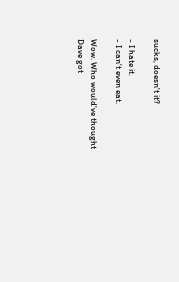sucks, doesn't it?

- I hate it.
- I can't even eat.

Wow. Who would've thought
Dave got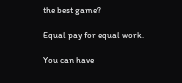the best game?

Equal pay for equal work.

You can have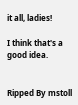it all, ladies!

I think that's a good idea.


Ripped By mstoll